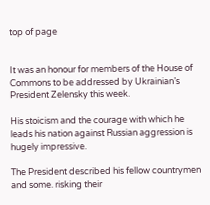top of page


It was an honour for members of the House of Commons to be addressed by Ukrainian’s President Zelensky this week.

His stoicism and the courage with which he leads his nation against Russian aggression is hugely impressive.

The President described his fellow countrymen and some. risking their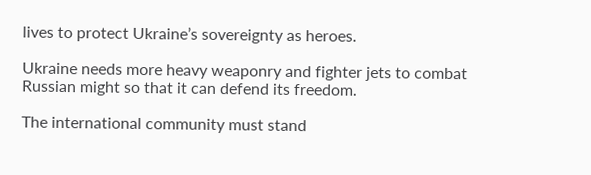lives to protect Ukraine’s sovereignty as heroes.

Ukraine needs more heavy weaponry and fighter jets to combat Russian might so that it can defend its freedom.

The international community must stand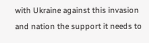with Ukraine against this invasion and nation the support it needs to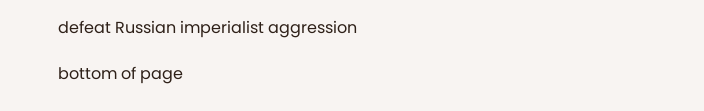defeat Russian imperialist aggression

bottom of page